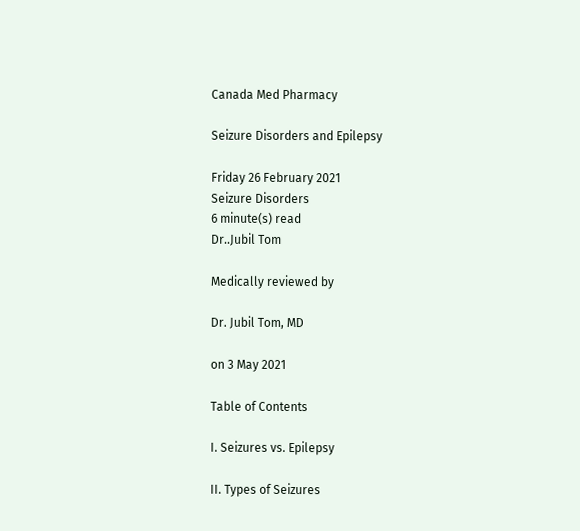Canada Med Pharmacy

Seizure Disorders and Epilepsy

Friday 26 February 2021
Seizure Disorders
6 minute(s) read
Dr..Jubil Tom

Medically reviewed by

Dr. Jubil Tom, MD

on 3 May 2021

Table of Contents

I. Seizures vs. Epilepsy

II. Types of Seizures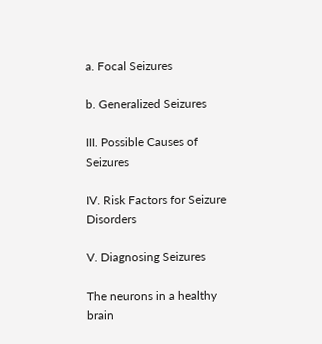a. Focal Seizures

b. Generalized Seizures

III. Possible Causes of Seizures

IV. Risk Factors for Seizure Disorders

V. Diagnosing Seizures

The neurons in a healthy brain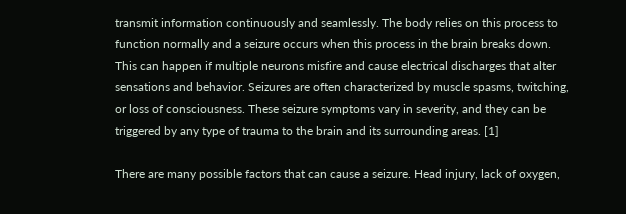transmit information continuously and seamlessly. The body relies on this process to function normally and a seizure occurs when this process in the brain breaks down. This can happen if multiple neurons misfire and cause electrical discharges that alter sensations and behavior. Seizures are often characterized by muscle spasms, twitching, or loss of consciousness. These seizure symptoms vary in severity, and they can be triggered by any type of trauma to the brain and its surrounding areas. [1]

There are many possible factors that can cause a seizure. Head injury, lack of oxygen,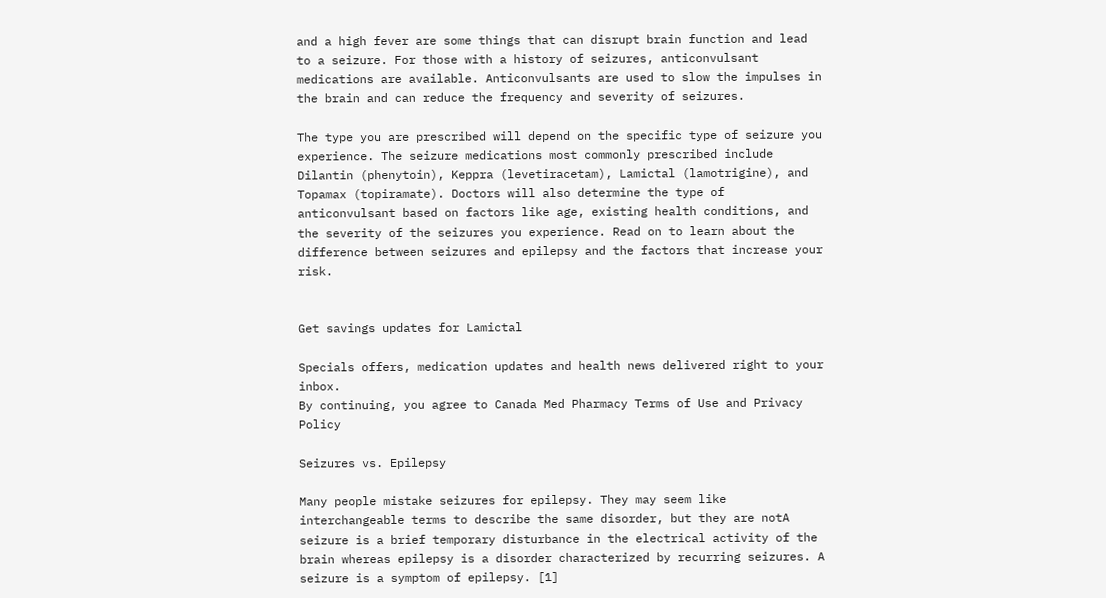and a high fever are some things that can disrupt brain function and lead to a seizure. For those with a history of seizures, anticonvulsant medications are available. Anticonvulsants are used to slow the impulses in the brain and can reduce the frequency and severity of seizures.

The type you are prescribed will depend on the specific type of seizure you experience. The seizure medications most commonly prescribed include Dilantin (phenytoin), Keppra (levetiracetam), Lamictal (lamotrigine), and Topamax (topiramate). Doctors will also determine the type of anticonvulsant based on factors like age, existing health conditions, and the severity of the seizures you experience. Read on to learn about the difference between seizures and epilepsy and the factors that increase your risk.


Get savings updates for Lamictal

Specials offers, medication updates and health news delivered right to your inbox.
By continuing, you agree to Canada Med Pharmacy Terms of Use and Privacy Policy

Seizures vs. Epilepsy

Many people mistake seizures for epilepsy. They may seem like interchangeable terms to describe the same disorder, but they are notA seizure is a brief temporary disturbance in the electrical activity of the brain whereas epilepsy is a disorder characterized by recurring seizures. A seizure is a symptom of epilepsy. [1]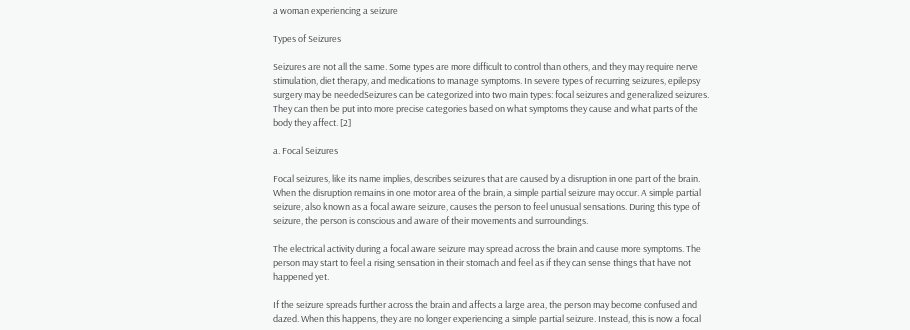a woman experiencing a seizure

Types of Seizures

Seizures are not all the same. Some types are more difficult to control than others, and they may require nerve stimulation, diet therapy, and medications to manage symptoms. In severe types of recurring seizures, epilepsy surgery may be neededSeizures can be categorized into two main types: focal seizures and generalized seizures. They can then be put into more precise categories based on what symptoms they cause and what parts of the body they affect. [2]

a. Focal Seizures

Focal seizures, like its name implies, describes seizures that are caused by a disruption in one part of the brain. When the disruption remains in one motor area of the brain, a simple partial seizure may occur. A simple partial seizure, also known as a focal aware seizure, causes the person to feel unusual sensations. During this type of seizure, the person is conscious and aware of their movements and surroundings.

The electrical activity during a focal aware seizure may spread across the brain and cause more symptoms. The person may start to feel a rising sensation in their stomach and feel as if they can sense things that have not happened yet.

If the seizure spreads further across the brain and affects a large area, the person may become confused and dazed. When this happens, they are no longer experiencing a simple partial seizure. Instead, this is now a focal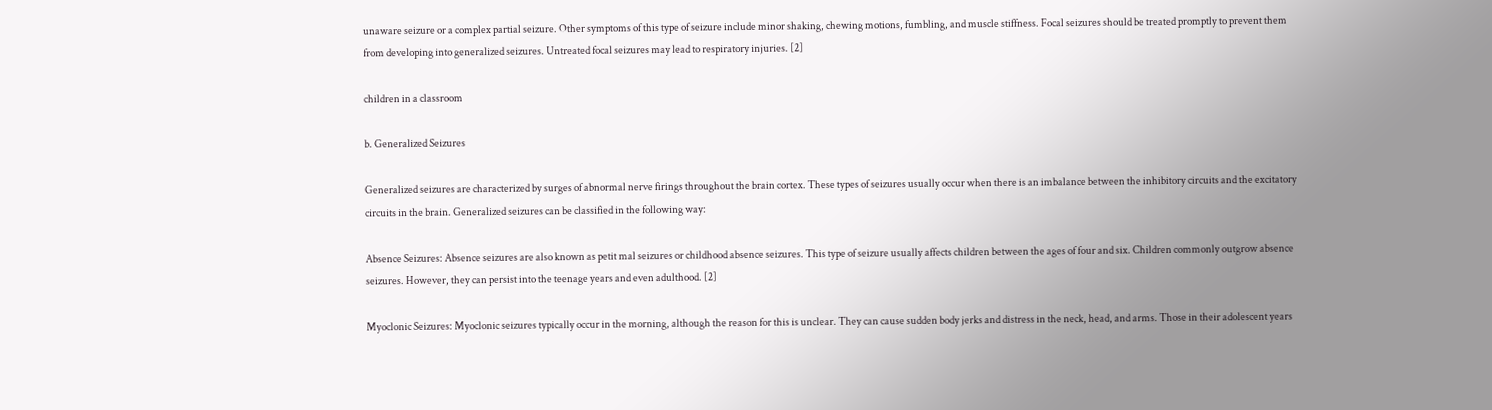unaware seizure or a complex partial seizure. Other symptoms of this type of seizure include minor shaking, chewing motions, fumbling, and muscle stiffness. Focal seizures should be treated promptly to prevent them from developing into generalized seizures. Untreated focal seizures may lead to respiratory injuries. [2]

children in a classroom

b. Generalized Seizures

Generalized seizures are characterized by surges of abnormal nerve firings throughout the brain cortex. These types of seizures usually occur when there is an imbalance between the inhibitory circuits and the excitatory circuits in the brain. Generalized seizures can be classified in the following way:

Absence Seizures: Absence seizures are also known as petit mal seizures or childhood absence seizures. This type of seizure usually affects children between the ages of four and six. Children commonly outgrow absence seizures. However, they can persist into the teenage years and even adulthood. [2]

Myoclonic Seizures: Myoclonic seizures typically occur in the morning, although the reason for this is unclear. They can cause sudden body jerks and distress in the neck, head, and arms. Those in their adolescent years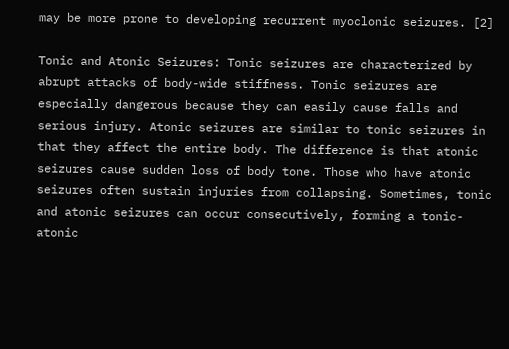may be more prone to developing recurrent myoclonic seizures. [2]

Tonic and Atonic Seizures: Tonic seizures are characterized by abrupt attacks of body-wide stiffness. Tonic seizures are especially dangerous because they can easily cause falls and serious injury. Atonic seizures are similar to tonic seizures in that they affect the entire body. The difference is that atonic seizures cause sudden loss of body tone. Those who have atonic seizures often sustain injuries from collapsing. Sometimes, tonic and atonic seizures can occur consecutively, forming a tonic-atonic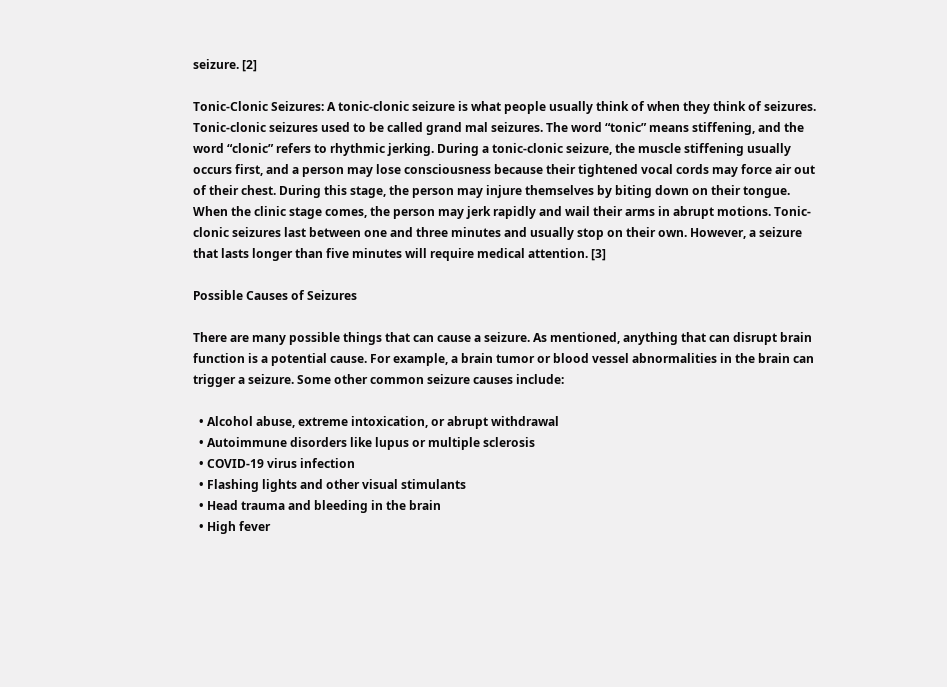seizure. [2]

Tonic-Clonic Seizures: A tonic-clonic seizure is what people usually think of when they think of seizures. Tonic-clonic seizures used to be called grand mal seizures. The word “tonic” means stiffening, and the word “clonic” refers to rhythmic jerking. During a tonic-clonic seizure, the muscle stiffening usually occurs first, and a person may lose consciousness because their tightened vocal cords may force air out of their chest. During this stage, the person may injure themselves by biting down on their tongue. When the clinic stage comes, the person may jerk rapidly and wail their arms in abrupt motions. Tonic-clonic seizures last between one and three minutes and usually stop on their own. However, a seizure that lasts longer than five minutes will require medical attention. [3]

Possible Causes of Seizures

There are many possible things that can cause a seizure. As mentioned, anything that can disrupt brain function is a potential cause. For example, a brain tumor or blood vessel abnormalities in the brain can trigger a seizure. Some other common seizure causes include:

  • Alcohol abuse, extreme intoxication, or abrupt withdrawal
  • Autoimmune disorders like lupus or multiple sclerosis
  • COVID-19 virus infection
  • Flashing lights and other visual stimulants
  • Head trauma and bleeding in the brain
  • High fever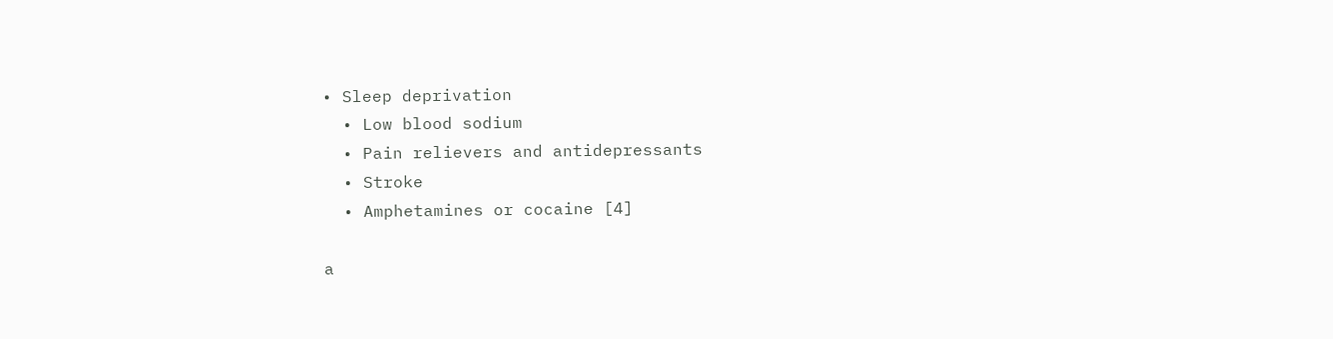• Sleep deprivation
  • Low blood sodium
  • Pain relievers and antidepressants
  • Stroke
  • Amphetamines or cocaine [4]

a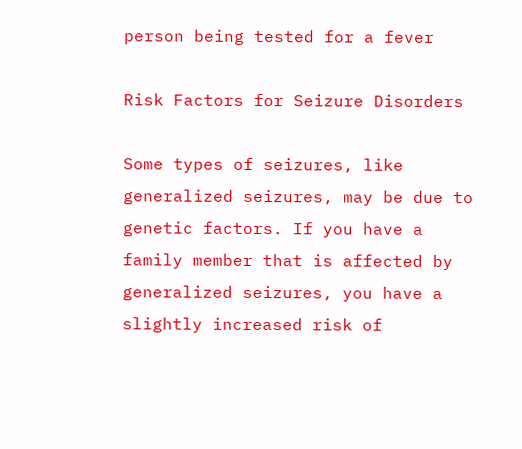person being tested for a fever

Risk Factors for Seizure Disorders

Some types of seizures, like generalized seizures, may be due to genetic factors. If you have a family member that is affected by generalized seizures, you have a slightly increased risk of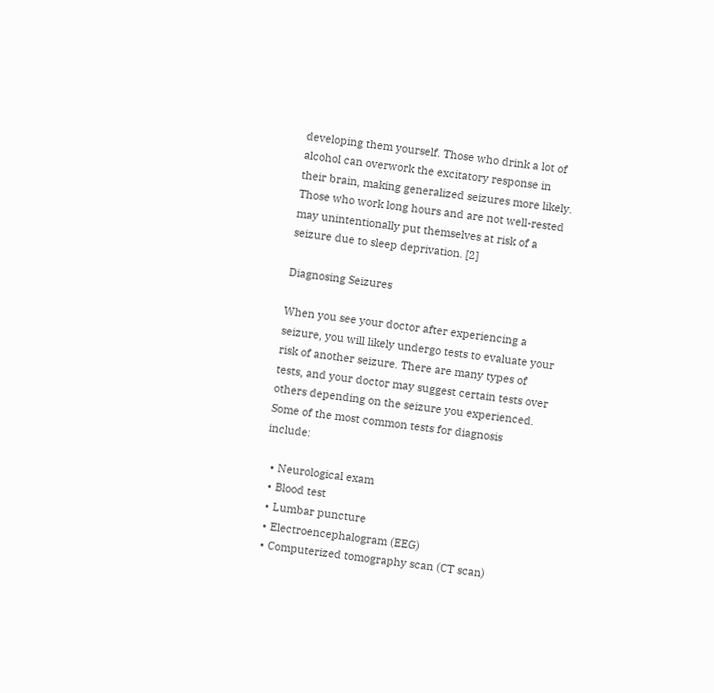developing them yourself. Those who drink a lot of alcohol can overwork the excitatory response in their brain, making generalized seizures more likely. Those who work long hours and are not well-rested may unintentionally put themselves at risk of a seizure due to sleep deprivation. [2]

Diagnosing Seizures

When you see your doctor after experiencing a seizure, you will likely undergo tests to evaluate your risk of another seizure. There are many types of tests, and your doctor may suggest certain tests over others depending on the seizure you experienced. Some of the most common tests for diagnosis include:

  • Neurological exam
  • Blood test
  • Lumbar puncture
  • Electroencephalogram (EEG)
  • Computerized tomography scan (CT scan)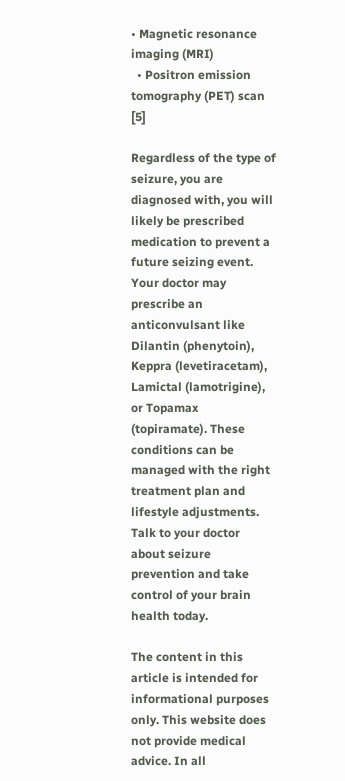• Magnetic resonance imaging (MRI)
  • Positron emission tomography (PET) scan [5]

Regardless of the type of seizure, you are diagnosed with, you will likely be prescribed medication to prevent a future seizing event. Your doctor may prescribe an anticonvulsant like Dilantin (phenytoin), Keppra (levetiracetam), Lamictal (lamotrigine), or Topamax (topiramate). These conditions can be managed with the right treatment plan and lifestyle adjustments. Talk to your doctor about seizure prevention and take control of your brain health today.

The content in this article is intended for informational purposes only. This website does not provide medical advice. In all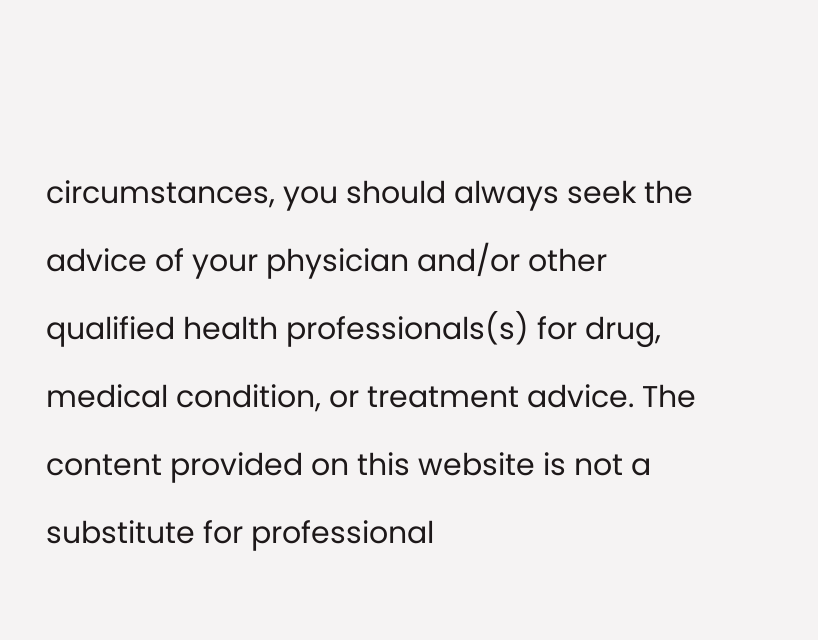circumstances, you should always seek the advice of your physician and/or other qualified health professionals(s) for drug, medical condition, or treatment advice. The content provided on this website is not a substitute for professional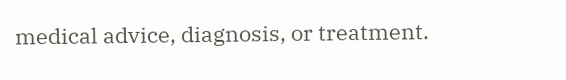medical advice, diagnosis, or treatment.